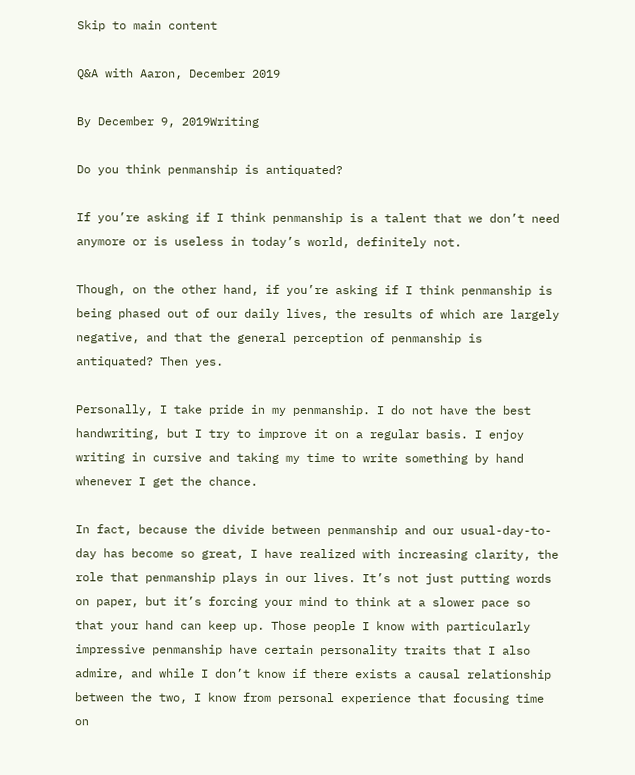Skip to main content

Q&A with Aaron, December 2019

By December 9, 2019Writing

Do you think penmanship is antiquated?

If you’re asking if I think penmanship is a talent that we don’t need anymore or is useless in today’s world, definitely not.

Though, on the other hand, if you’re asking if I think penmanship is being phased out of our daily lives, the results of which are largely negative, and that the general perception of penmanship is antiquated? Then yes.

Personally, I take pride in my penmanship. I do not have the best handwriting, but I try to improve it on a regular basis. I enjoy writing in cursive and taking my time to write something by hand whenever I get the chance.

In fact, because the divide between penmanship and our usual-day-to-day has become so great, I have realized with increasing clarity, the role that penmanship plays in our lives. It’s not just putting words on paper, but it’s forcing your mind to think at a slower pace so that your hand can keep up. Those people I know with particularly impressive penmanship have certain personality traits that I also admire, and while I don’t know if there exists a causal relationship between the two, I know from personal experience that focusing time on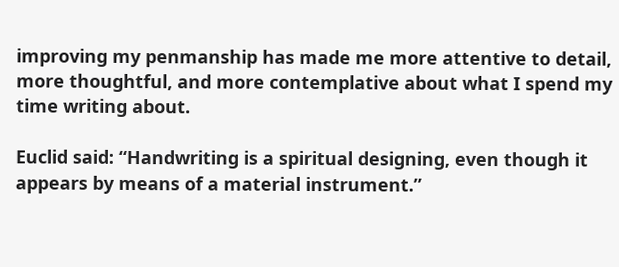improving my penmanship has made me more attentive to detail, more thoughtful, and more contemplative about what I spend my time writing about.

Euclid said: “Handwriting is a spiritual designing, even though it appears by means of a material instrument.”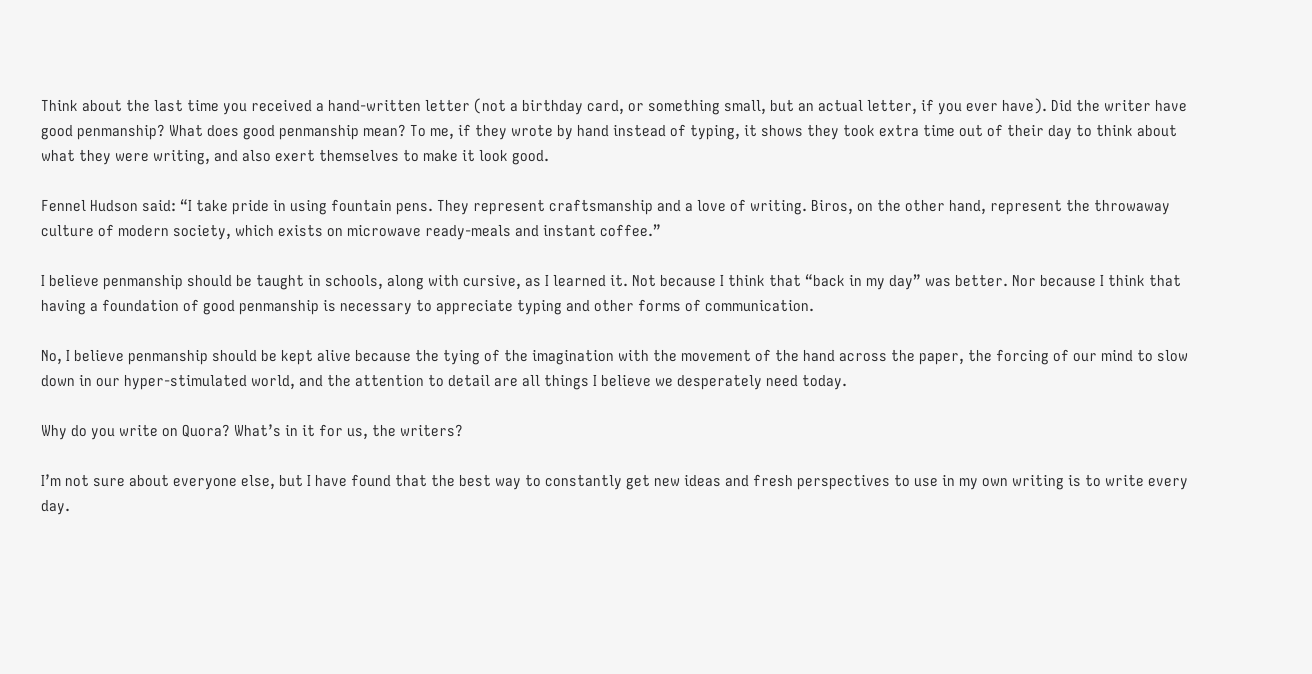Think about the last time you received a hand-written letter (not a birthday card, or something small, but an actual letter, if you ever have). Did the writer have good penmanship? What does good penmanship mean? To me, if they wrote by hand instead of typing, it shows they took extra time out of their day to think about what they were writing, and also exert themselves to make it look good.

Fennel Hudson said: “I take pride in using fountain pens. They represent craftsmanship and a love of writing. Biros, on the other hand, represent the throwaway culture of modern society, which exists on microwave ready-meals and instant coffee.”

I believe penmanship should be taught in schools, along with cursive, as I learned it. Not because I think that “back in my day” was better. Nor because I think that having a foundation of good penmanship is necessary to appreciate typing and other forms of communication.

No, I believe penmanship should be kept alive because the tying of the imagination with the movement of the hand across the paper, the forcing of our mind to slow down in our hyper-stimulated world, and the attention to detail are all things I believe we desperately need today.

Why do you write on Quora? What’s in it for us, the writers?

I’m not sure about everyone else, but I have found that the best way to constantly get new ideas and fresh perspectives to use in my own writing is to write every day.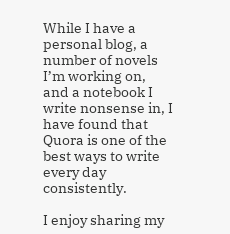While I have a personal blog, a number of novels I’m working on, and a notebook I write nonsense in, I have found that Quora is one of the best ways to write every day consistently.

I enjoy sharing my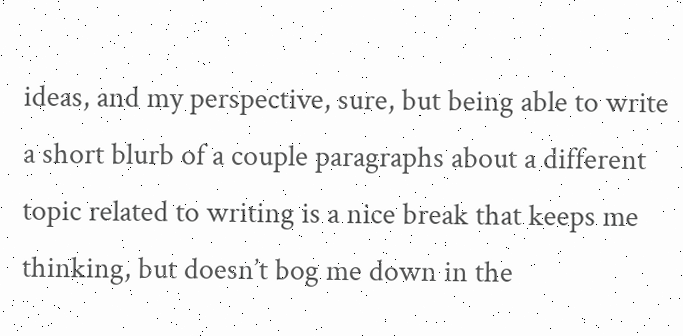ideas, and my perspective, sure, but being able to write a short blurb of a couple paragraphs about a different topic related to writing is a nice break that keeps me thinking, but doesn’t bog me down in the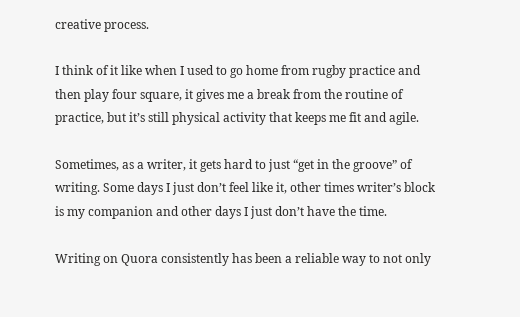creative process.

I think of it like when I used to go home from rugby practice and then play four square, it gives me a break from the routine of practice, but it’s still physical activity that keeps me fit and agile.

Sometimes, as a writer, it gets hard to just “get in the groove” of writing. Some days I just don’t feel like it, other times writer’s block is my companion and other days I just don’t have the time.

Writing on Quora consistently has been a reliable way to not only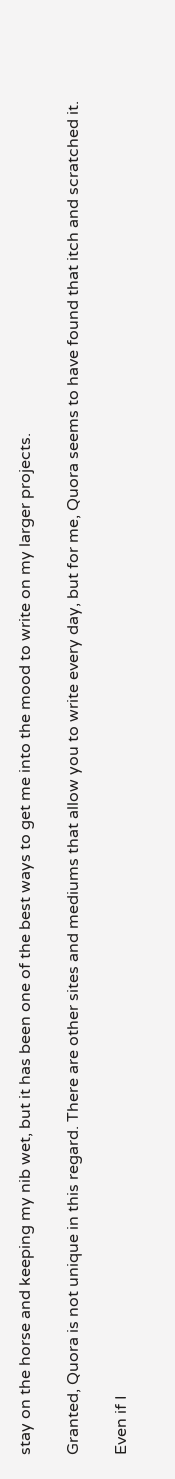stay on the horse and keeping my nib wet, but it has been one of the best ways to get me into the mood to write on my larger projects.

Granted, Quora is not unique in this regard. There are other sites and mediums that allow you to write every day, but for me, Quora seems to have found that itch and scratched it.

Even if I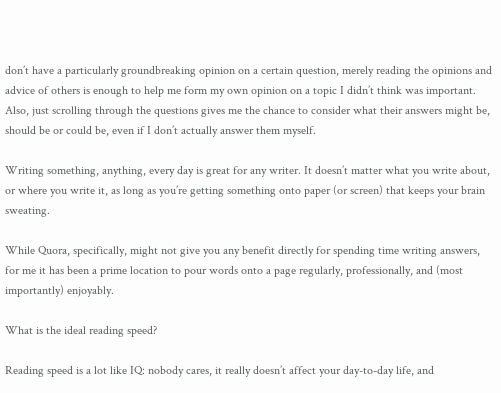don’t have a particularly groundbreaking opinion on a certain question, merely reading the opinions and advice of others is enough to help me form my own opinion on a topic I didn’t think was important. Also, just scrolling through the questions gives me the chance to consider what their answers might be, should be or could be, even if I don’t actually answer them myself.

Writing something, anything, every day is great for any writer. It doesn’t matter what you write about, or where you write it, as long as you’re getting something onto paper (or screen) that keeps your brain sweating.

While Quora, specifically, might not give you any benefit directly for spending time writing answers, for me it has been a prime location to pour words onto a page regularly, professionally, and (most importantly) enjoyably.

What is the ideal reading speed?

Reading speed is a lot like IQ: nobody cares, it really doesn’t affect your day-to-day life, and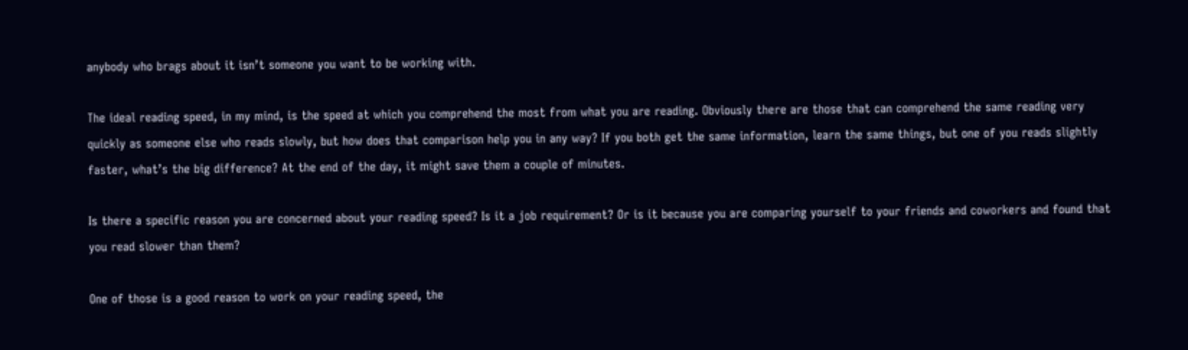anybody who brags about it isn’t someone you want to be working with.

The ideal reading speed, in my mind, is the speed at which you comprehend the most from what you are reading. Obviously there are those that can comprehend the same reading very quickly as someone else who reads slowly, but how does that comparison help you in any way? If you both get the same information, learn the same things, but one of you reads slightly faster, what’s the big difference? At the end of the day, it might save them a couple of minutes.

Is there a specific reason you are concerned about your reading speed? Is it a job requirement? Or is it because you are comparing yourself to your friends and coworkers and found that you read slower than them?

One of those is a good reason to work on your reading speed, the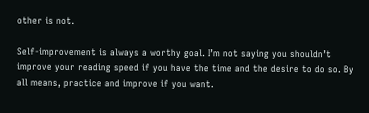other is not.

Self-improvement is always a worthy goal. I’m not saying you shouldn’t improve your reading speed if you have the time and the desire to do so. By all means, practice and improve if you want.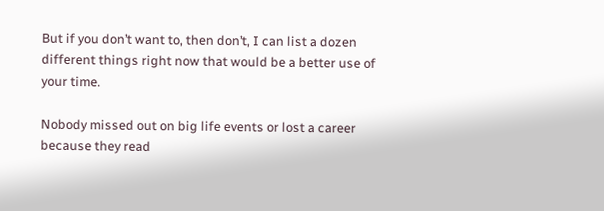But if you don’t want to, then don’t, I can list a dozen different things right now that would be a better use of your time.

Nobody missed out on big life events or lost a career because they read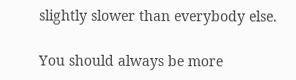slightly slower than everybody else.

You should always be more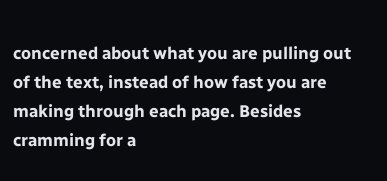concerned about what you are pulling out of the text, instead of how fast you are making through each page. Besides cramming for a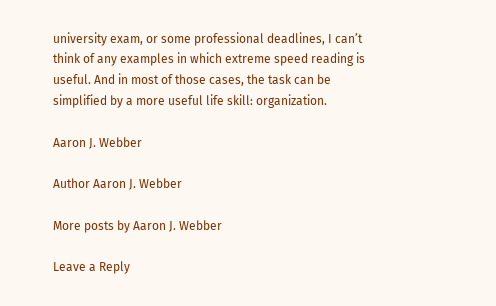university exam, or some professional deadlines, I can’t think of any examples in which extreme speed reading is useful. And in most of those cases, the task can be simplified by a more useful life skill: organization.

Aaron J. Webber

Author Aaron J. Webber

More posts by Aaron J. Webber

Leave a Reply